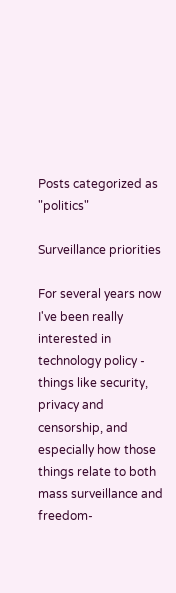Posts categorized as "politics"

Surveillance priorities

For several years now I've been really interested in technology policy - things like security, privacy and censorship, and especially how those things relate to both mass surveillance and freedom-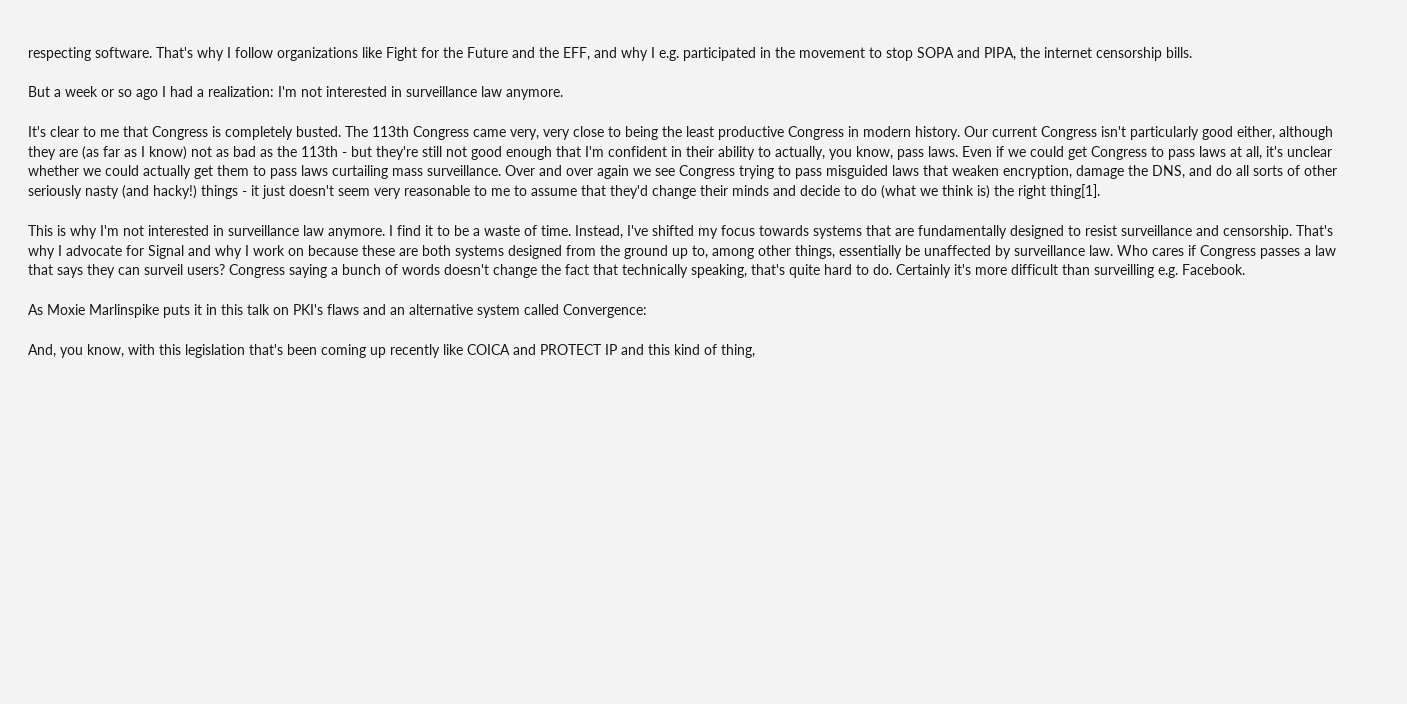respecting software. That's why I follow organizations like Fight for the Future and the EFF, and why I e.g. participated in the movement to stop SOPA and PIPA, the internet censorship bills.

But a week or so ago I had a realization: I'm not interested in surveillance law anymore.

It's clear to me that Congress is completely busted. The 113th Congress came very, very close to being the least productive Congress in modern history. Our current Congress isn't particularly good either, although they are (as far as I know) not as bad as the 113th - but they're still not good enough that I'm confident in their ability to actually, you know, pass laws. Even if we could get Congress to pass laws at all, it's unclear whether we could actually get them to pass laws curtailing mass surveillance. Over and over again we see Congress trying to pass misguided laws that weaken encryption, damage the DNS, and do all sorts of other seriously nasty (and hacky!) things - it just doesn't seem very reasonable to me to assume that they'd change their minds and decide to do (what we think is) the right thing[1].

This is why I'm not interested in surveillance law anymore. I find it to be a waste of time. Instead, I've shifted my focus towards systems that are fundamentally designed to resist surveillance and censorship. That's why I advocate for Signal and why I work on because these are both systems designed from the ground up to, among other things, essentially be unaffected by surveillance law. Who cares if Congress passes a law that says they can surveil users? Congress saying a bunch of words doesn't change the fact that technically speaking, that's quite hard to do. Certainly it's more difficult than surveilling e.g. Facebook.

As Moxie Marlinspike puts it in this talk on PKI's flaws and an alternative system called Convergence:

And, you know, with this legislation that's been coming up recently like COICA and PROTECT IP and this kind of thing,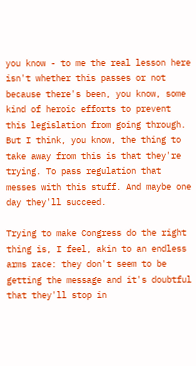you know - to me the real lesson here isn't whether this passes or not because there's been, you know, some kind of heroic efforts to prevent this legislation from going through. But I think, you know, the thing to take away from this is that they're trying. To pass regulation that messes with this stuff. And maybe one day they'll succeed.

Trying to make Congress do the right thing is, I feel, akin to an endless arms race: they don't seem to be getting the message and it's doubtful that they'll stop in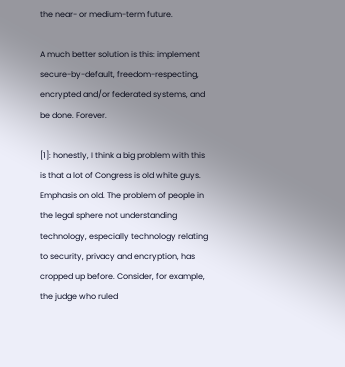the near- or medium-term future.

A much better solution is this: implement secure-by-default, freedom-respecting, encrypted and/or federated systems, and be done. Forever.

[1]: honestly, I think a big problem with this is that a lot of Congress is old white guys. Emphasis on old. The problem of people in the legal sphere not understanding technology, especially technology relating to security, privacy and encryption, has cropped up before. Consider, for example, the judge who ruled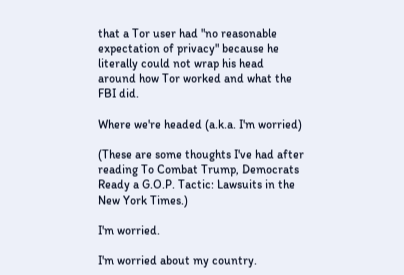that a Tor user had "no reasonable expectation of privacy" because he literally could not wrap his head around how Tor worked and what the FBI did.

Where we're headed (a.k.a. I'm worried)

(These are some thoughts I've had after reading To Combat Trump, Democrats Ready a G.O.P. Tactic: Lawsuits in the New York Times.)

I'm worried.

I'm worried about my country.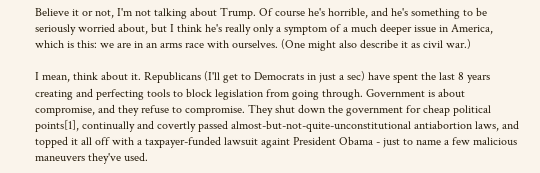Believe it or not, I'm not talking about Trump. Of course he's horrible, and he's something to be seriously worried about, but I think he's really only a symptom of a much deeper issue in America, which is this: we are in an arms race with ourselves. (One might also describe it as civil war.)

I mean, think about it. Republicans (I'll get to Democrats in just a sec) have spent the last 8 years creating and perfecting tools to block legislation from going through. Government is about compromise, and they refuse to compromise. They shut down the government for cheap political points[1], continually and covertly passed almost-but-not-quite-unconstitutional antiabortion laws, and topped it all off with a taxpayer-funded lawsuit againt President Obama - just to name a few malicious maneuvers they've used.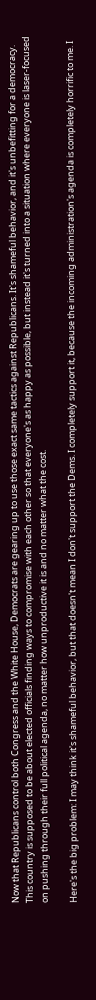Now that Republicans control both Congress and the White House, Democrats are gearing up to use those exact same tactics against Republicans. It's shameful behavior, and it's unbefitting for a democracy. This country is supposed to be about elected officials finding ways to compromise with each other so that everyone's as happy as possible, but instead it's turned into a situation where everyone is laser-focused on pushing through their full political agenda, no matter how unproductive it is and no matter what the cost.

Here's the big problem: I may think it's shameful behavior, but that doesn't mean I don't support the Dems. I completely support it, because the incoming administration's agenda is completely horrific to me. I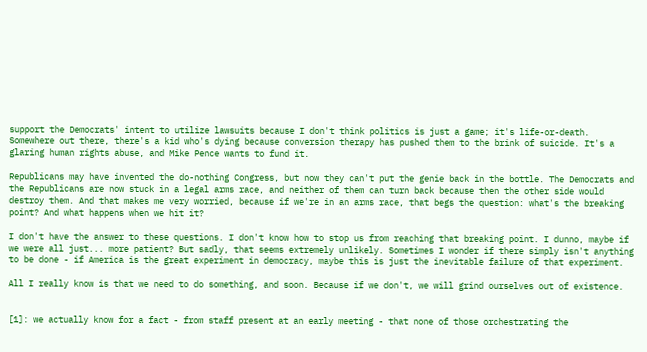support the Democrats' intent to utilize lawsuits because I don't think politics is just a game; it's life-or-death. Somewhere out there, there's a kid who's dying because conversion therapy has pushed them to the brink of suicide. It's a glaring human rights abuse, and Mike Pence wants to fund it.

Republicans may have invented the do-nothing Congress, but now they can't put the genie back in the bottle. The Democrats and the Republicans are now stuck in a legal arms race, and neither of them can turn back because then the other side would destroy them. And that makes me very worried, because if we're in an arms race, that begs the question: what's the breaking point? And what happens when we hit it?

I don't have the answer to these questions. I don't know how to stop us from reaching that breaking point. I dunno, maybe if we were all just... more patient? But sadly, that seems extremely unlikely. Sometimes I wonder if there simply isn't anything to be done - if America is the great experiment in democracy, maybe this is just the inevitable failure of that experiment.

All I really know is that we need to do something, and soon. Because if we don't, we will grind ourselves out of existence.


[1]: we actually know for a fact - from staff present at an early meeting - that none of those orchestrating the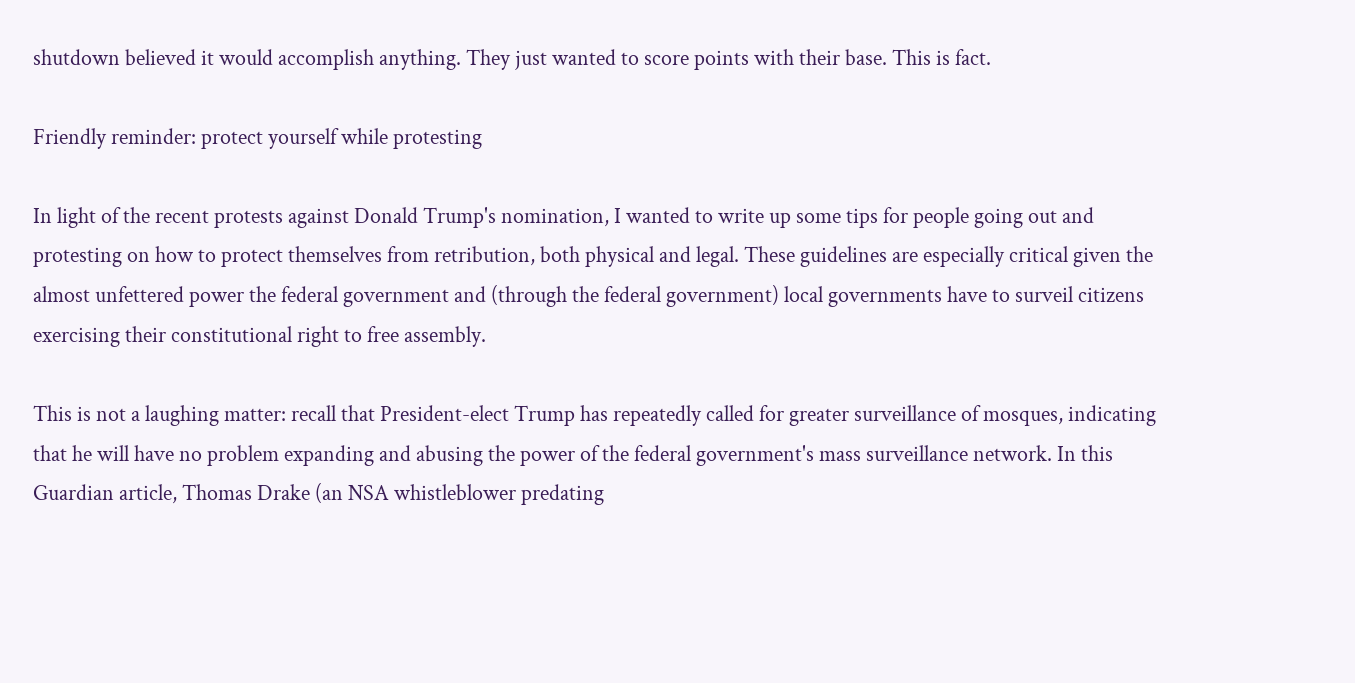shutdown believed it would accomplish anything. They just wanted to score points with their base. This is fact.

Friendly reminder: protect yourself while protesting

In light of the recent protests against Donald Trump's nomination, I wanted to write up some tips for people going out and protesting on how to protect themselves from retribution, both physical and legal. These guidelines are especially critical given the almost unfettered power the federal government and (through the federal government) local governments have to surveil citizens exercising their constitutional right to free assembly.

This is not a laughing matter: recall that President-elect Trump has repeatedly called for greater surveillance of mosques, indicating that he will have no problem expanding and abusing the power of the federal government's mass surveillance network. In this Guardian article, Thomas Drake (an NSA whistleblower predating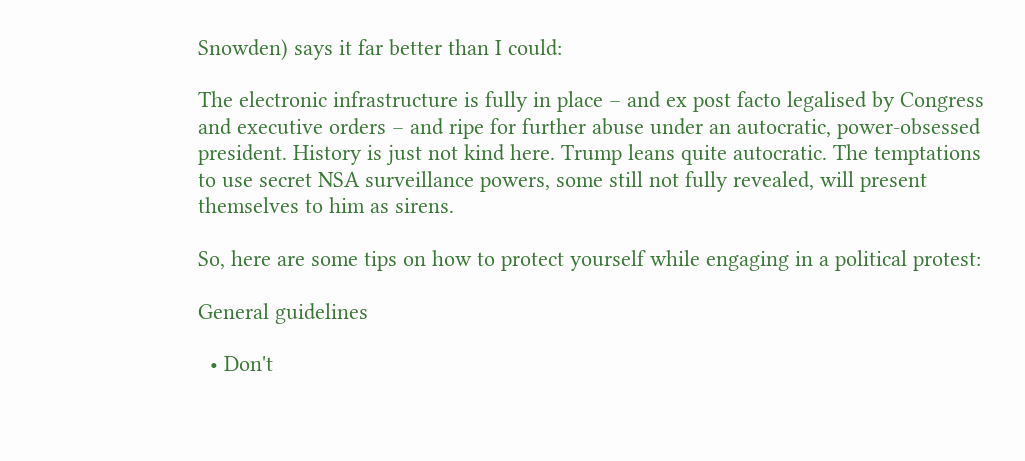Snowden) says it far better than I could:

The electronic infrastructure is fully in place – and ex post facto legalised by Congress and executive orders – and ripe for further abuse under an autocratic, power-obsessed president. History is just not kind here. Trump leans quite autocratic. The temptations to use secret NSA surveillance powers, some still not fully revealed, will present themselves to him as sirens.

So, here are some tips on how to protect yourself while engaging in a political protest:

General guidelines

  • Don't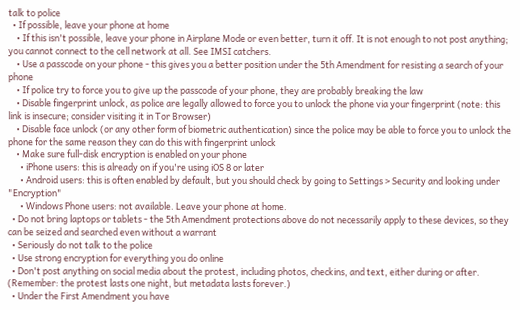talk to police
  • If possible, leave your phone at home
    • If this isn't possible, leave your phone in Airplane Mode or even better, turn it off. It is not enough to not post anything; you cannot connect to the cell network at all. See IMSI catchers.
    • Use a passcode on your phone - this gives you a better position under the 5th Amendment for resisting a search of your phone
    • If police try to force you to give up the passcode of your phone, they are probably breaking the law
    • Disable fingerprint unlock, as police are legally allowed to force you to unlock the phone via your fingerprint (note: this link is insecure; consider visiting it in Tor Browser)
    • Disable face unlock (or any other form of biometric authentication) since the police may be able to force you to unlock the phone for the same reason they can do this with fingerprint unlock
    • Make sure full-disk encryption is enabled on your phone
      • iPhone users: this is already on if you're using iOS 8 or later
      • Android users: this is often enabled by default, but you should check by going to Settings > Security and looking under "Encryption"
      • Windows Phone users: not available. Leave your phone at home.
  • Do not bring laptops or tablets - the 5th Amendment protections above do not necessarily apply to these devices, so they can be seized and searched even without a warrant
  • Seriously do not talk to the police
  • Use strong encryption for everything you do online
  • Don't post anything on social media about the protest, including photos, checkins, and text, either during or after. (Remember: the protest lasts one night, but metadata lasts forever.)
  • Under the First Amendment you have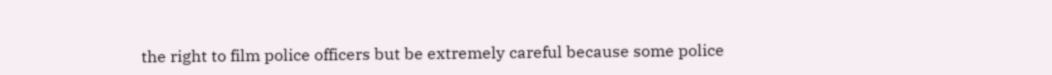the right to film police officers but be extremely careful because some police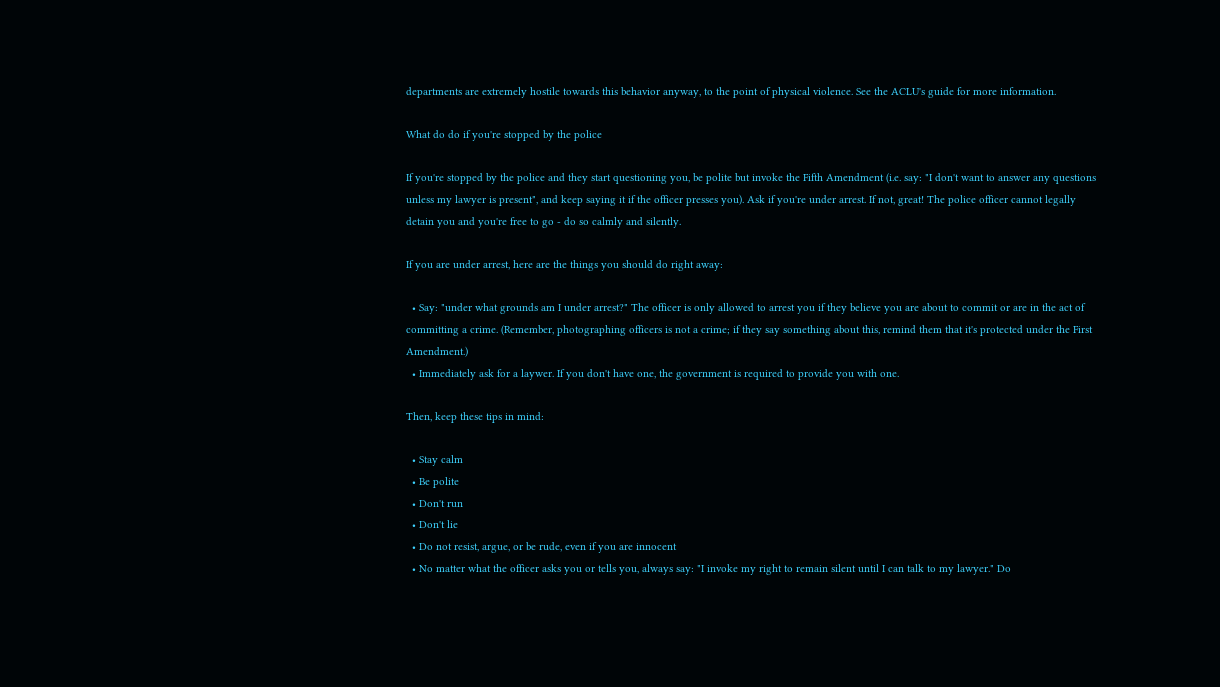departments are extremely hostile towards this behavior anyway, to the point of physical violence. See the ACLU's guide for more information.

What do do if you're stopped by the police

If you're stopped by the police and they start questioning you, be polite but invoke the Fifth Amendment (i.e. say: "I don't want to answer any questions unless my lawyer is present", and keep saying it if the officer presses you). Ask if you're under arrest. If not, great! The police officer cannot legally detain you and you're free to go - do so calmly and silently.

If you are under arrest, here are the things you should do right away:

  • Say: "under what grounds am I under arrest?" The officer is only allowed to arrest you if they believe you are about to commit or are in the act of committing a crime. (Remember, photographing officers is not a crime; if they say something about this, remind them that it's protected under the First Amendment.)
  • Immediately ask for a laywer. If you don't have one, the government is required to provide you with one.

Then, keep these tips in mind:

  • Stay calm
  • Be polite
  • Don't run
  • Don't lie
  • Do not resist, argue, or be rude, even if you are innocent
  • No matter what the officer asks you or tells you, always say: "I invoke my right to remain silent until I can talk to my lawyer." Do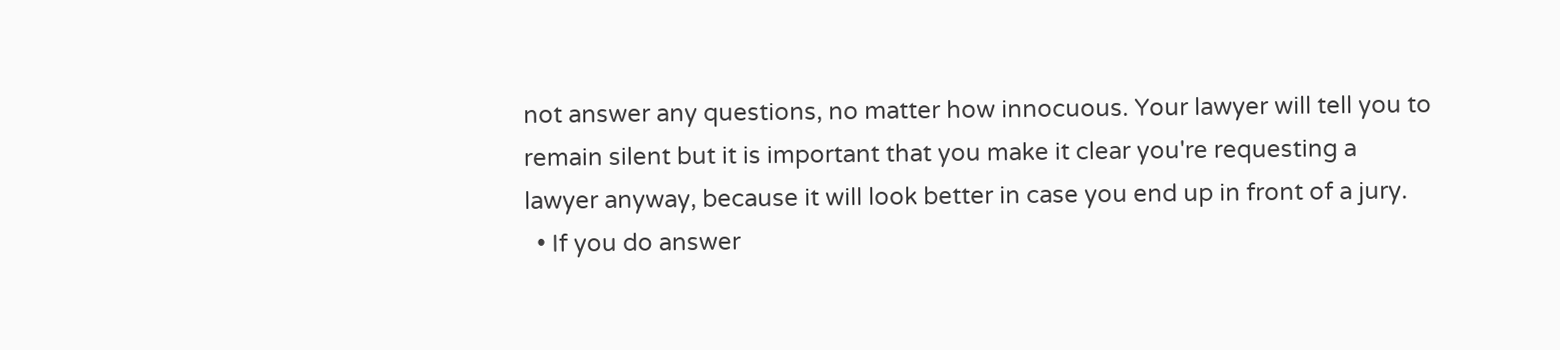not answer any questions, no matter how innocuous. Your lawyer will tell you to remain silent but it is important that you make it clear you're requesting a lawyer anyway, because it will look better in case you end up in front of a jury.
  • If you do answer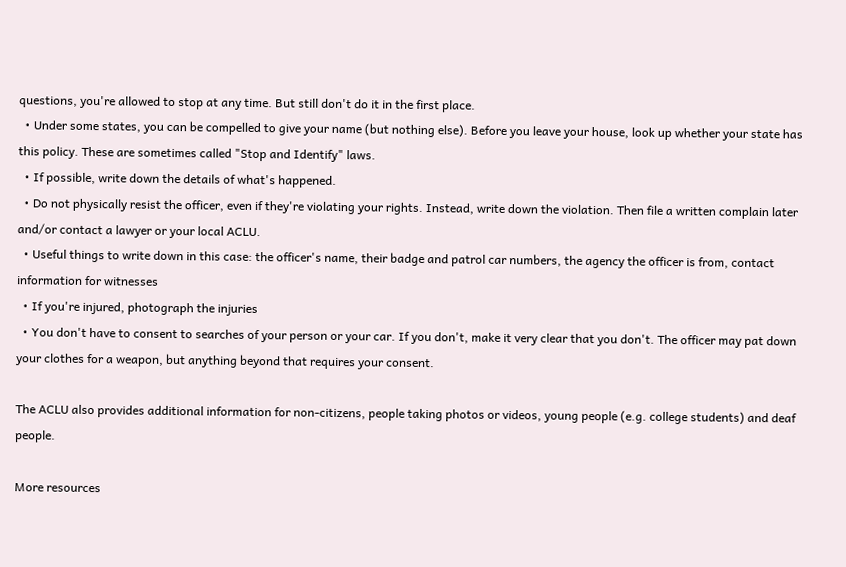questions, you're allowed to stop at any time. But still don't do it in the first place.
  • Under some states, you can be compelled to give your name (but nothing else). Before you leave your house, look up whether your state has this policy. These are sometimes called "Stop and Identify" laws.
  • If possible, write down the details of what's happened.
  • Do not physically resist the officer, even if they're violating your rights. Instead, write down the violation. Then file a written complain later and/or contact a lawyer or your local ACLU.
  • Useful things to write down in this case: the officer's name, their badge and patrol car numbers, the agency the officer is from, contact information for witnesses
  • If you're injured, photograph the injuries
  • You don't have to consent to searches of your person or your car. If you don't, make it very clear that you don't. The officer may pat down your clothes for a weapon, but anything beyond that requires your consent.

The ACLU also provides additional information for non-citizens, people taking photos or videos, young people (e.g. college students) and deaf people.

More resources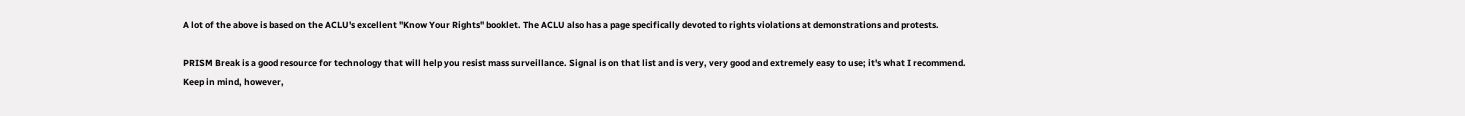A lot of the above is based on the ACLU's excellent "Know Your Rights" booklet. The ACLU also has a page specifically devoted to rights violations at demonstrations and protests.

PRISM Break is a good resource for technology that will help you resist mass surveillance. Signal is on that list and is very, very good and extremely easy to use; it's what I recommend. Keep in mind, however,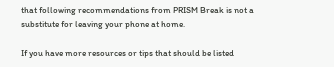that following recommendations from PRISM Break is not a substitute for leaving your phone at home.

If you have more resources or tips that should be listed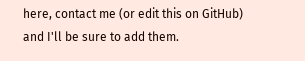here, contact me (or edit this on GitHub) and I'll be sure to add them.